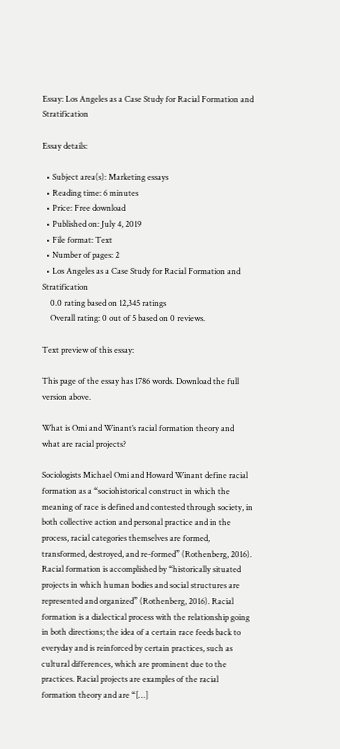Essay: Los Angeles as a Case Study for Racial Formation and Stratification

Essay details:

  • Subject area(s): Marketing essays
  • Reading time: 6 minutes
  • Price: Free download
  • Published on: July 4, 2019
  • File format: Text
  • Number of pages: 2
  • Los Angeles as a Case Study for Racial Formation and Stratification
    0.0 rating based on 12,345 ratings
    Overall rating: 0 out of 5 based on 0 reviews.

Text preview of this essay:

This page of the essay has 1786 words. Download the full version above.

What is Omi and Winant’s racial formation theory and what are racial projects?

Sociologists Michael Omi and Howard Winant define racial formation as a “sociohistorical construct in which the meaning of race is defined and contested through society, in both collective action and personal practice and in the process, racial categories themselves are formed, transformed, destroyed, and re-formed” (Rothenberg, 2016). Racial formation is accomplished by “historically situated projects in which human bodies and social structures are represented and organized” (Rothenberg, 2016). Racial formation is a dialectical process with the relationship going in both directions; the idea of a certain race feeds back to everyday and is reinforced by certain practices, such as cultural differences, which are prominent due to the practices. Racial projects are examples of the racial formation theory and are “[…]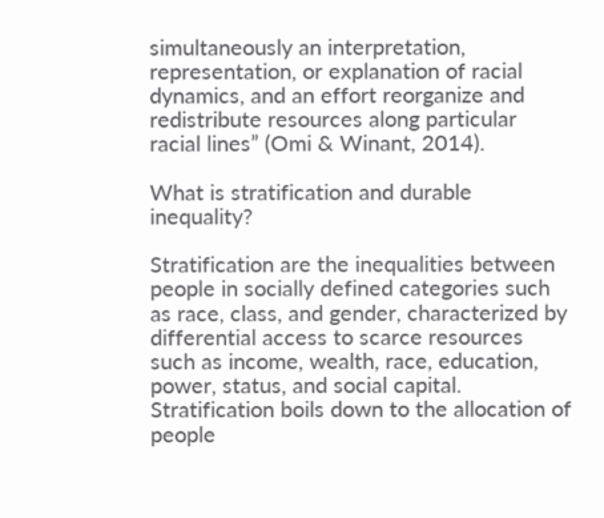simultaneously an interpretation, representation, or explanation of racial dynamics, and an effort reorganize and redistribute resources along particular racial lines” (Omi & Winant, 2014).

What is stratification and durable inequality?

Stratification are the inequalities between people in socially defined categories such as race, class, and gender, characterized by differential access to scarce resources such as income, wealth, race, education, power, status, and social capital. Stratification boils down to the allocation of people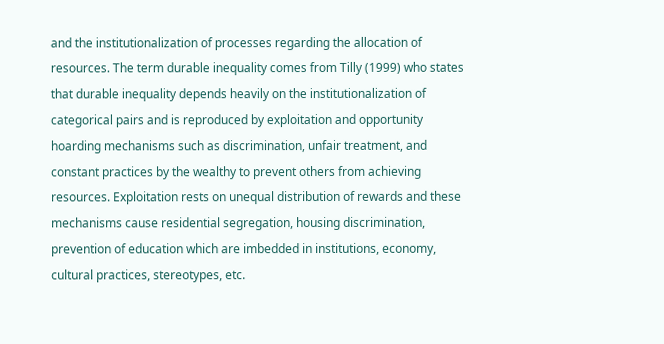and the institutionalization of processes regarding the allocation of resources. The term durable inequality comes from Tilly (1999) who states that durable inequality depends heavily on the institutionalization of categorical pairs and is reproduced by exploitation and opportunity hoarding mechanisms such as discrimination, unfair treatment, and constant practices by the wealthy to prevent others from achieving resources. Exploitation rests on unequal distribution of rewards and these mechanisms cause residential segregation, housing discrimination, prevention of education which are imbedded in institutions, economy, cultural practices, stereotypes, etc.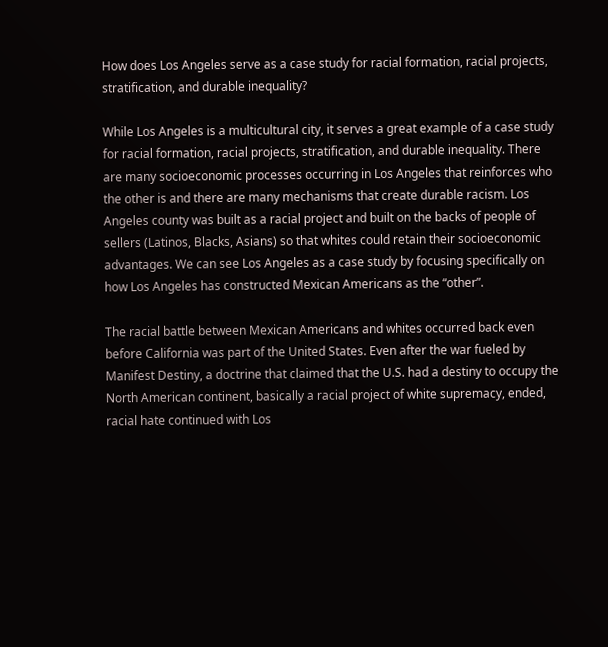How does Los Angeles serve as a case study for racial formation, racial projects, stratification, and durable inequality?

While Los Angeles is a multicultural city, it serves a great example of a case study for racial formation, racial projects, stratification, and durable inequality. There are many socioeconomic processes occurring in Los Angeles that reinforces who the other is and there are many mechanisms that create durable racism. Los Angeles county was built as a racial project and built on the backs of people of sellers (Latinos, Blacks, Asians) so that whites could retain their socioeconomic advantages. We can see Los Angeles as a case study by focusing specifically on how Los Angeles has constructed Mexican Americans as the “other”.

The racial battle between Mexican Americans and whites occurred back even before California was part of the United States. Even after the war fueled by Manifest Destiny, a doctrine that claimed that the U.S. had a destiny to occupy the North American continent, basically a racial project of white supremacy, ended, racial hate continued with Los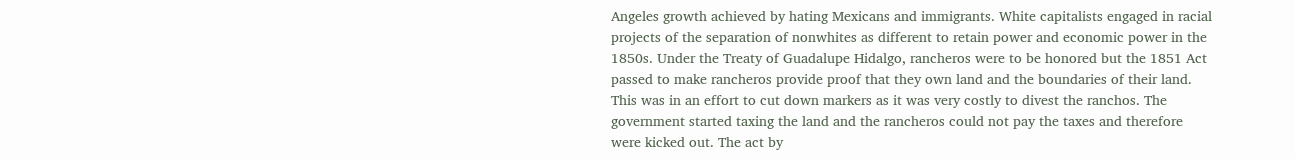Angeles growth achieved by hating Mexicans and immigrants. White capitalists engaged in racial projects of the separation of nonwhites as different to retain power and economic power in the 1850s. Under the Treaty of Guadalupe Hidalgo, rancheros were to be honored but the 1851 Act passed to make rancheros provide proof that they own land and the boundaries of their land. This was in an effort to cut down markers as it was very costly to divest the ranchos. The government started taxing the land and the rancheros could not pay the taxes and therefore were kicked out. The act by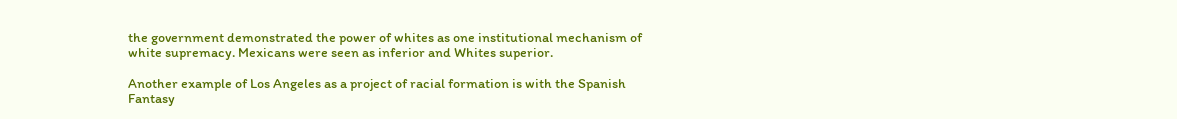the government demonstrated the power of whites as one institutional mechanism of white supremacy. Mexicans were seen as inferior and Whites superior.

Another example of Los Angeles as a project of racial formation is with the Spanish Fantasy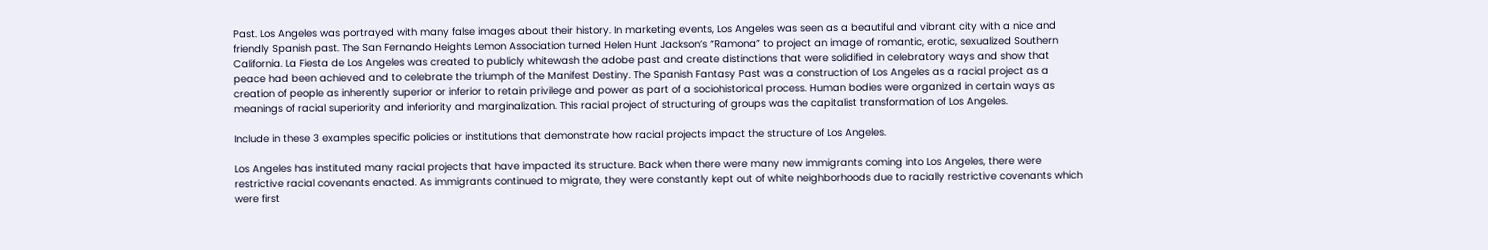Past. Los Angeles was portrayed with many false images about their history. In marketing events, Los Angeles was seen as a beautiful and vibrant city with a nice and friendly Spanish past. The San Fernando Heights Lemon Association turned Helen Hunt Jackson’s “Ramona” to project an image of romantic, erotic, sexualized Southern California. La Fiesta de Los Angeles was created to publicly whitewash the adobe past and create distinctions that were solidified in celebratory ways and show that peace had been achieved and to celebrate the triumph of the Manifest Destiny. The Spanish Fantasy Past was a construction of Los Angeles as a racial project as a creation of people as inherently superior or inferior to retain privilege and power as part of a sociohistorical process. Human bodies were organized in certain ways as meanings of racial superiority and inferiority and marginalization. This racial project of structuring of groups was the capitalist transformation of Los Angeles.

Include in these 3 examples specific policies or institutions that demonstrate how racial projects impact the structure of Los Angeles.

Los Angeles has instituted many racial projects that have impacted its structure. Back when there were many new immigrants coming into Los Angeles, there were restrictive racial covenants enacted. As immigrants continued to migrate, they were constantly kept out of white neighborhoods due to racially restrictive covenants which were first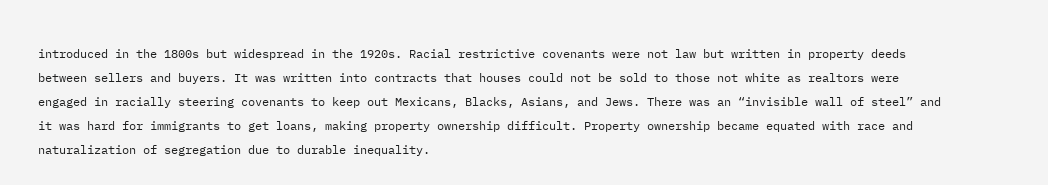introduced in the 1800s but widespread in the 1920s. Racial restrictive covenants were not law but written in property deeds between sellers and buyers. It was written into contracts that houses could not be sold to those not white as realtors were engaged in racially steering covenants to keep out Mexicans, Blacks, Asians, and Jews. There was an “invisible wall of steel” and it was hard for immigrants to get loans, making property ownership difficult. Property ownership became equated with race and naturalization of segregation due to durable inequality.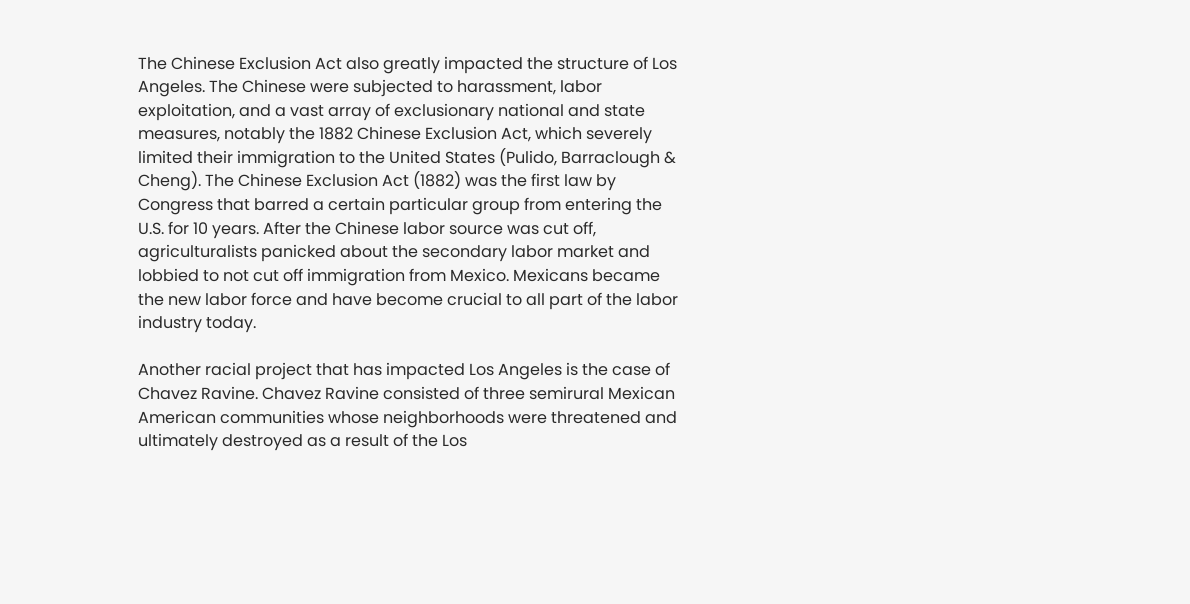The Chinese Exclusion Act also greatly impacted the structure of Los Angeles. The Chinese were subjected to harassment, labor exploitation, and a vast array of exclusionary national and state measures, notably the 1882 Chinese Exclusion Act, which severely limited their immigration to the United States (Pulido, Barraclough & Cheng). The Chinese Exclusion Act (1882) was the first law by Congress that barred a certain particular group from entering the U.S. for 10 years. After the Chinese labor source was cut off, agriculturalists panicked about the secondary labor market and lobbied to not cut off immigration from Mexico. Mexicans became the new labor force and have become crucial to all part of the labor industry today.

Another racial project that has impacted Los Angeles is the case of Chavez Ravine. Chavez Ravine consisted of three semirural Mexican American communities whose neighborhoods were threatened and ultimately destroyed as a result of the Los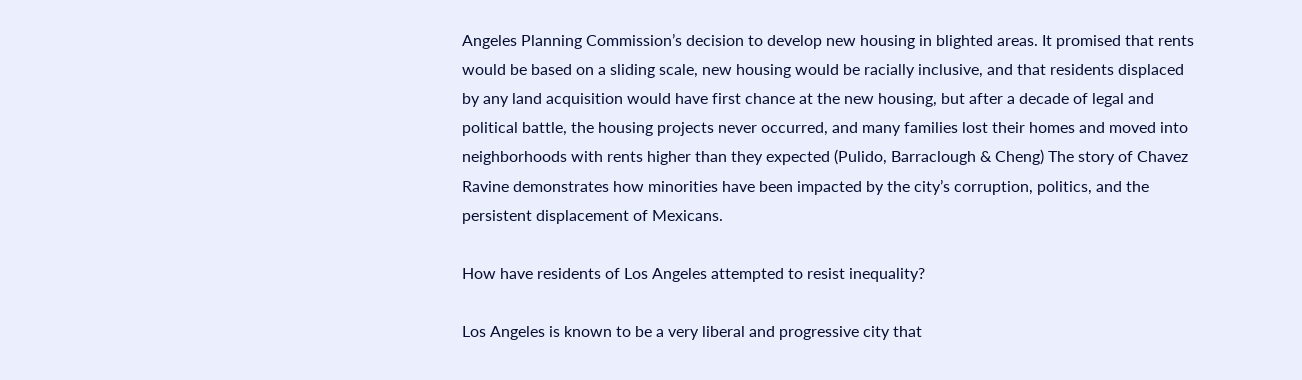Angeles Planning Commission’s decision to develop new housing in blighted areas. It promised that rents would be based on a sliding scale, new housing would be racially inclusive, and that residents displaced by any land acquisition would have first chance at the new housing, but after a decade of legal and political battle, the housing projects never occurred, and many families lost their homes and moved into neighborhoods with rents higher than they expected (Pulido, Barraclough & Cheng) The story of Chavez Ravine demonstrates how minorities have been impacted by the city’s corruption, politics, and the persistent displacement of Mexicans.

How have residents of Los Angeles attempted to resist inequality?

Los Angeles is known to be a very liberal and progressive city that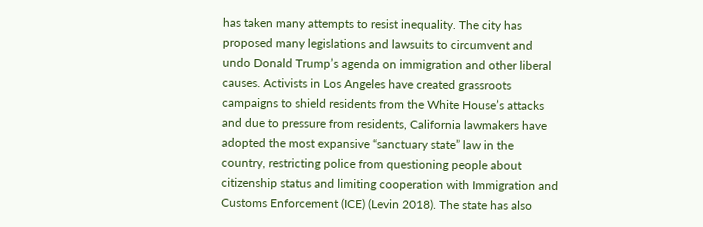has taken many attempts to resist inequality. The city has proposed many legislations and lawsuits to circumvent and undo Donald Trump’s agenda on immigration and other liberal causes. Activists in Los Angeles have created grassroots campaigns to shield residents from the White House’s attacks and due to pressure from residents, California lawmakers have adopted the most expansive “sanctuary state” law in the country, restricting police from questioning people about citizenship status and limiting cooperation with Immigration and Customs Enforcement (ICE) (Levin 2018). The state has also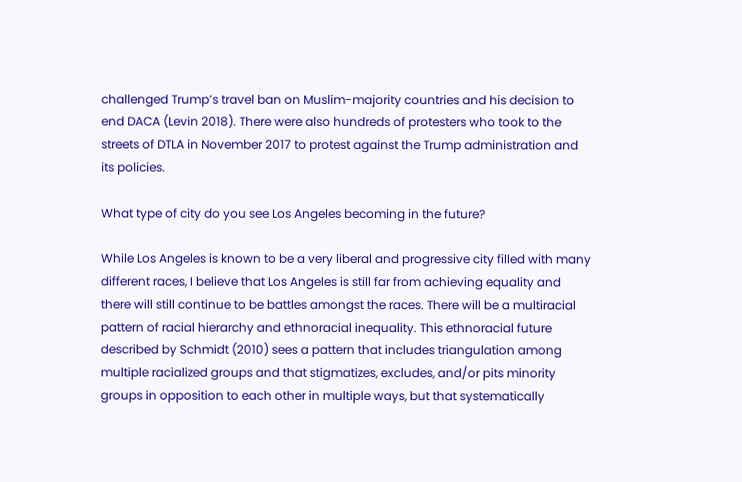challenged Trump’s travel ban on Muslim-majority countries and his decision to end DACA (Levin 2018). There were also hundreds of protesters who took to the streets of DTLA in November 2017 to protest against the Trump administration and its policies.

What type of city do you see Los Angeles becoming in the future?

While Los Angeles is known to be a very liberal and progressive city filled with many different races, I believe that Los Angeles is still far from achieving equality and there will still continue to be battles amongst the races. There will be a multiracial pattern of racial hierarchy and ethnoracial inequality. This ethnoracial future described by Schmidt (2010) sees a pattern that includes triangulation among multiple racialized groups and that stigmatizes, excludes, and/or pits minority groups in opposition to each other in multiple ways, but that systematically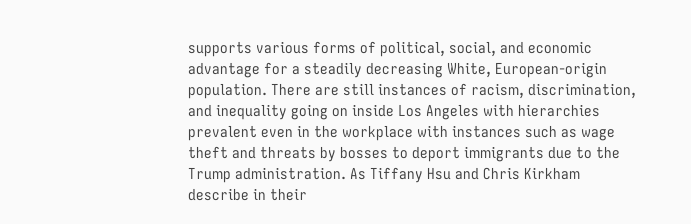supports various forms of political, social, and economic advantage for a steadily decreasing White, European-origin population. There are still instances of racism, discrimination, and inequality going on inside Los Angeles with hierarchies prevalent even in the workplace with instances such as wage theft and threats by bosses to deport immigrants due to the Trump administration. As Tiffany Hsu and Chris Kirkham describe in their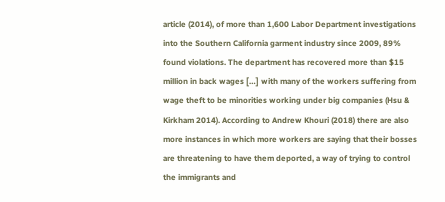article (2014), of more than 1,600 Labor Department investigations into the Southern California garment industry since 2009, 89% found violations. The department has recovered more than $15 million in back wages […] with many of the workers suffering from wage theft to be minorities working under big companies (Hsu & Kirkham 2014). According to Andrew Khouri (2018) there are also more instances in which more workers are saying that their bosses are threatening to have them deported, a way of trying to control the immigrants and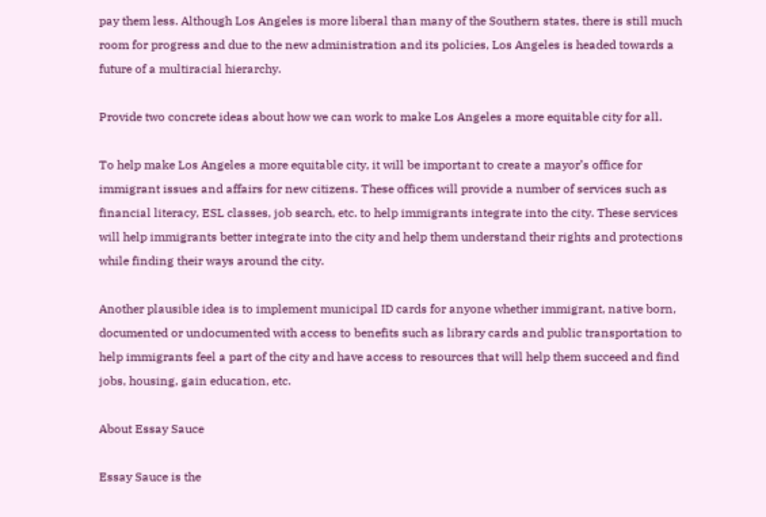pay them less. Although Los Angeles is more liberal than many of the Southern states, there is still much room for progress and due to the new administration and its policies, Los Angeles is headed towards a future of a multiracial hierarchy.

Provide two concrete ideas about how we can work to make Los Angeles a more equitable city for all.

To help make Los Angeles a more equitable city, it will be important to create a mayor’s office for immigrant issues and affairs for new citizens. These offices will provide a number of services such as financial literacy, ESL classes, job search, etc. to help immigrants integrate into the city. These services will help immigrants better integrate into the city and help them understand their rights and protections while finding their ways around the city.

Another plausible idea is to implement municipal ID cards for anyone whether immigrant, native born, documented or undocumented with access to benefits such as library cards and public transportation to help immigrants feel a part of the city and have access to resources that will help them succeed and find jobs, housing, gain education, etc.

About Essay Sauce

Essay Sauce is the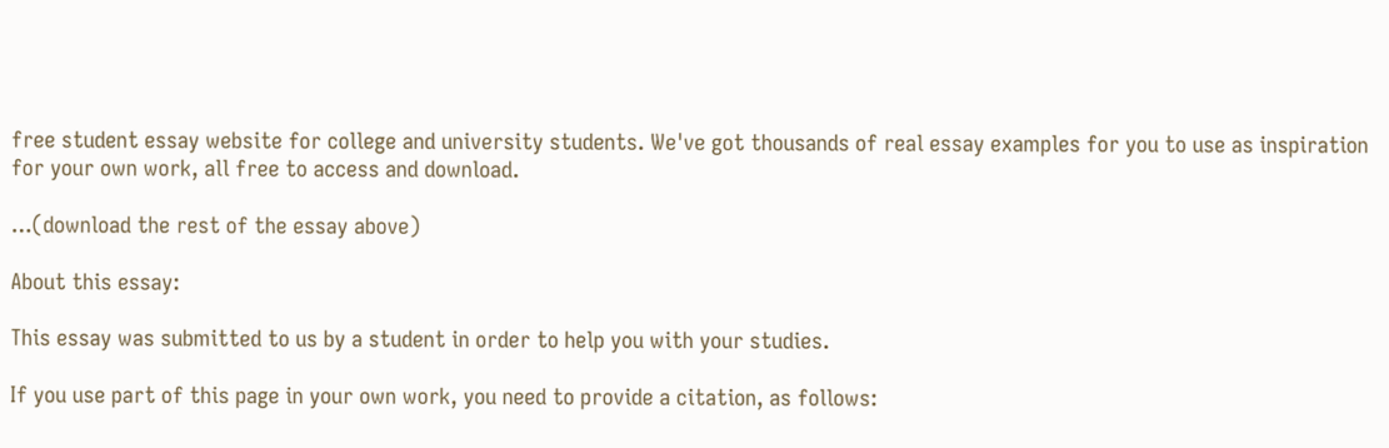free student essay website for college and university students. We've got thousands of real essay examples for you to use as inspiration for your own work, all free to access and download.

...(download the rest of the essay above)

About this essay:

This essay was submitted to us by a student in order to help you with your studies.

If you use part of this page in your own work, you need to provide a citation, as follows: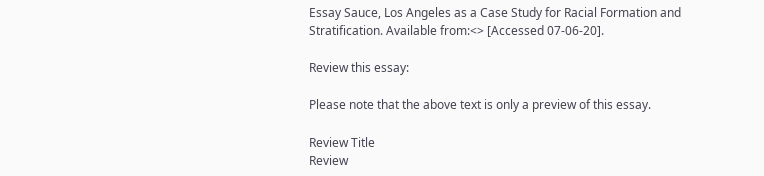Essay Sauce, Los Angeles as a Case Study for Racial Formation and Stratification. Available from:<> [Accessed 07-06-20].

Review this essay:

Please note that the above text is only a preview of this essay.

Review Title
Review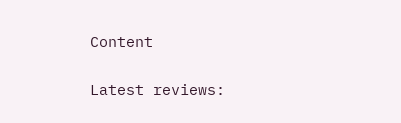Content

Latest reviews: